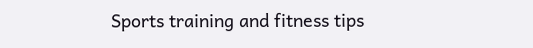Sports training and fitness tips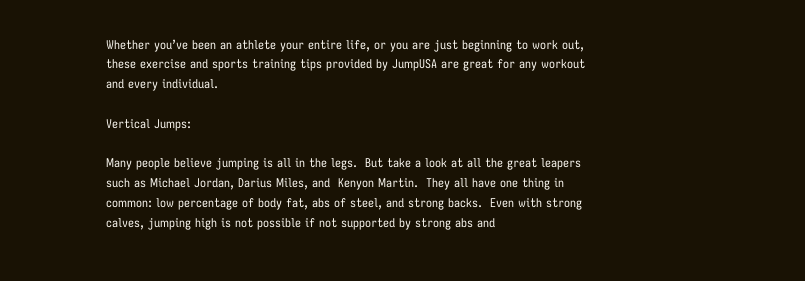Whether you’ve been an athlete your entire life, or you are just beginning to work out, these exercise and sports training tips provided by JumpUSA are great for any workout and every individual.

Vertical Jumps:

Many people believe jumping is all in the legs.  But take a look at all the great leapers such as Michael Jordan, Darius Miles, and  Kenyon Martin.  They all have one thing in common: low percentage of body fat, abs of steel, and strong backs.  Even with strong calves, jumping high is not possible if not supported by strong abs and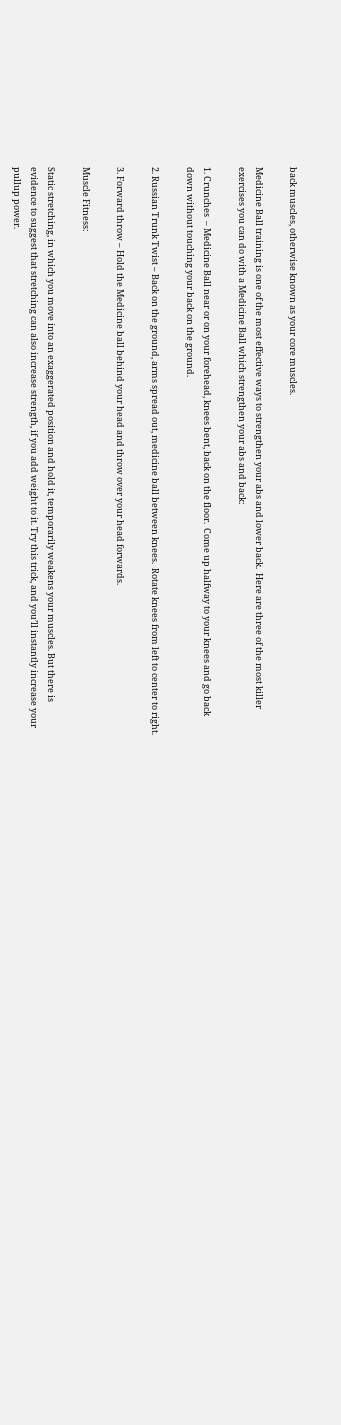back muscles, otherwise known as your core muscles.

Medicine Ball training is one of the most effective ways to strengthen your abs and lower back.  Here are three of the most killer exercises you can do with a Medicine Ball which strengthen your abs and back:

1. Crunches  – Medicine Ball near or on your forehead, knees bent, back on the floor.  Come up halfway to your knees and go back down without touching your back on the ground.

2. Russian Trunk Twist – Back on the ground, arms spread out, medicine ball between knees.  Rotate knees from left to center to right.

3. Forward throw – Hold the Medicine ball behind your head and throw over your head forwards.

Muscle Fitness:

Static stretching, in which you move into an exaggerated position and hold it, temporarily weakens your muscles. But there is evidence to suggest that stretching can also increase strength, if you add weight to it. Try this trick, and you’ll instantly increase your pullup power.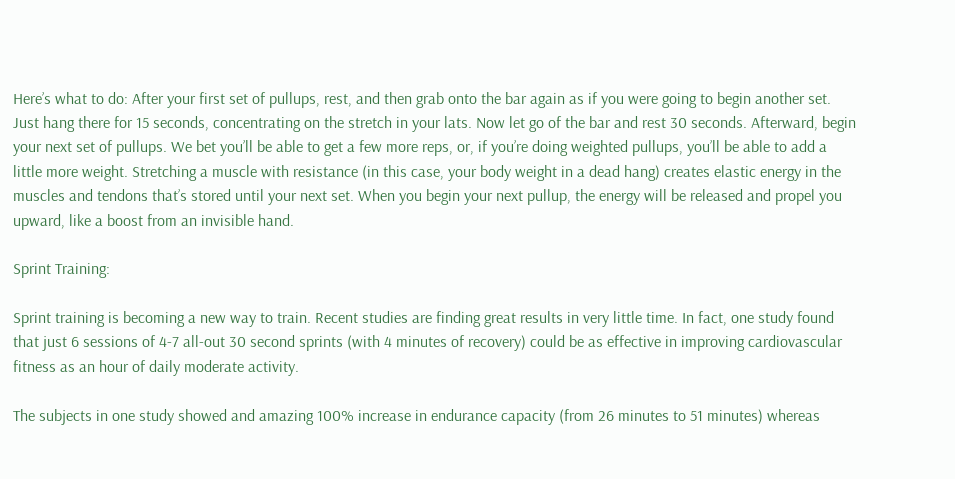Here’s what to do: After your first set of pullups, rest, and then grab onto the bar again as if you were going to begin another set. Just hang there for 15 seconds, concentrating on the stretch in your lats. Now let go of the bar and rest 30 seconds. Afterward, begin your next set of pullups. We bet you’ll be able to get a few more reps, or, if you’re doing weighted pullups, you’ll be able to add a little more weight. Stretching a muscle with resistance (in this case, your body weight in a dead hang) creates elastic energy in the muscles and tendons that’s stored until your next set. When you begin your next pullup, the energy will be released and propel you upward, like a boost from an invisible hand.

Sprint Training:

Sprint training is becoming a new way to train. Recent studies are finding great results in very little time. In fact, one study found that just 6 sessions of 4-7 all-out 30 second sprints (with 4 minutes of recovery) could be as effective in improving cardiovascular fitness as an hour of daily moderate activity.

The subjects in one study showed and amazing 100% increase in endurance capacity (from 26 minutes to 51 minutes) whereas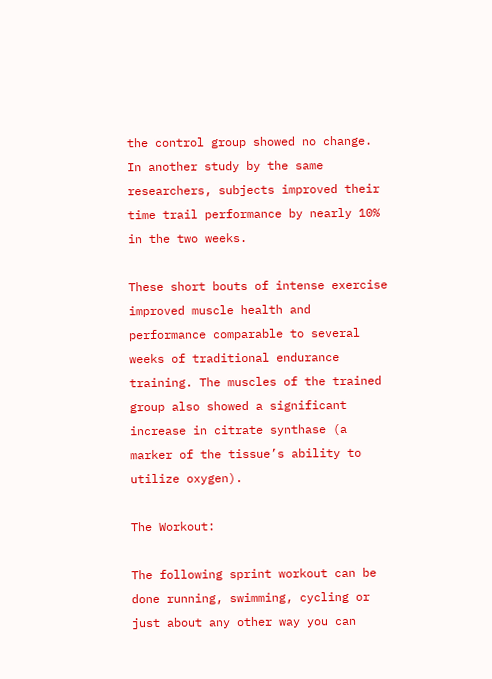the control group showed no change. In another study by the same researchers, subjects improved their time trail performance by nearly 10% in the two weeks.

These short bouts of intense exercise improved muscle health and performance comparable to several weeks of traditional endurance training. The muscles of the trained group also showed a significant increase in citrate synthase (a marker of the tissue’s ability to utilize oxygen).

The Workout:

The following sprint workout can be done running, swimming, cycling or just about any other way you can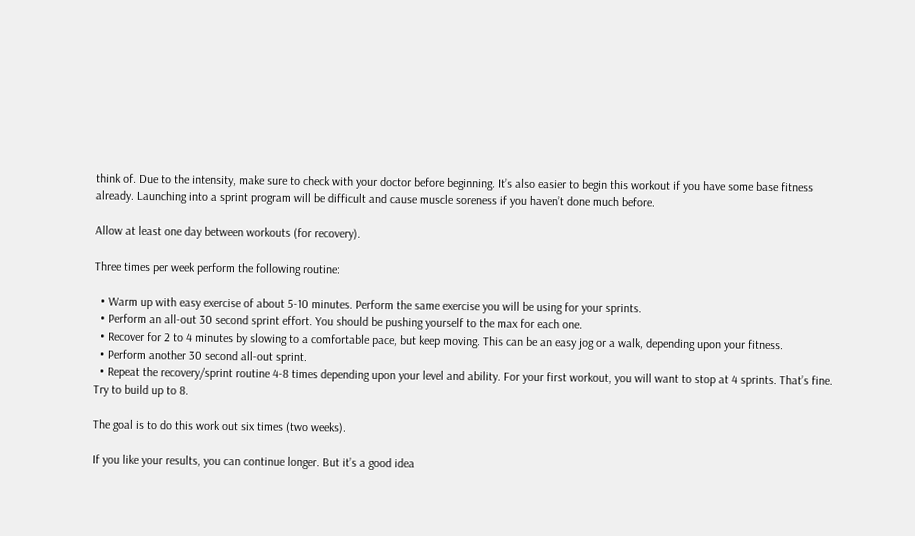think of. Due to the intensity, make sure to check with your doctor before beginning. It’s also easier to begin this workout if you have some base fitness already. Launching into a sprint program will be difficult and cause muscle soreness if you haven’t done much before.

Allow at least one day between workouts (for recovery).

Three times per week perform the following routine:

  • Warm up with easy exercise of about 5-10 minutes. Perform the same exercise you will be using for your sprints.
  • Perform an all-out 30 second sprint effort. You should be pushing yourself to the max for each one.
  • Recover for 2 to 4 minutes by slowing to a comfortable pace, but keep moving. This can be an easy jog or a walk, depending upon your fitness.
  • Perform another 30 second all-out sprint.
  • Repeat the recovery/sprint routine 4-8 times depending upon your level and ability. For your first workout, you will want to stop at 4 sprints. That’s fine. Try to build up to 8.

The goal is to do this work out six times (two weeks).

If you like your results, you can continue longer. But it’s a good idea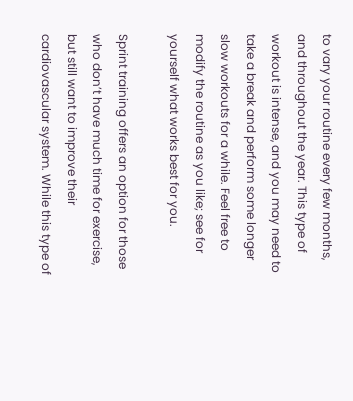to vary your routine every few months, and throughout the year. This type of workout is intense, and you may need to take a break and perform some longer slow workouts for a while. Feel free to modify the routine as you like; see for yourself what works best for you.

Sprint training offers an option for those who don’t have much time for exercise, but still want to improve their cardiovascular system. While this type of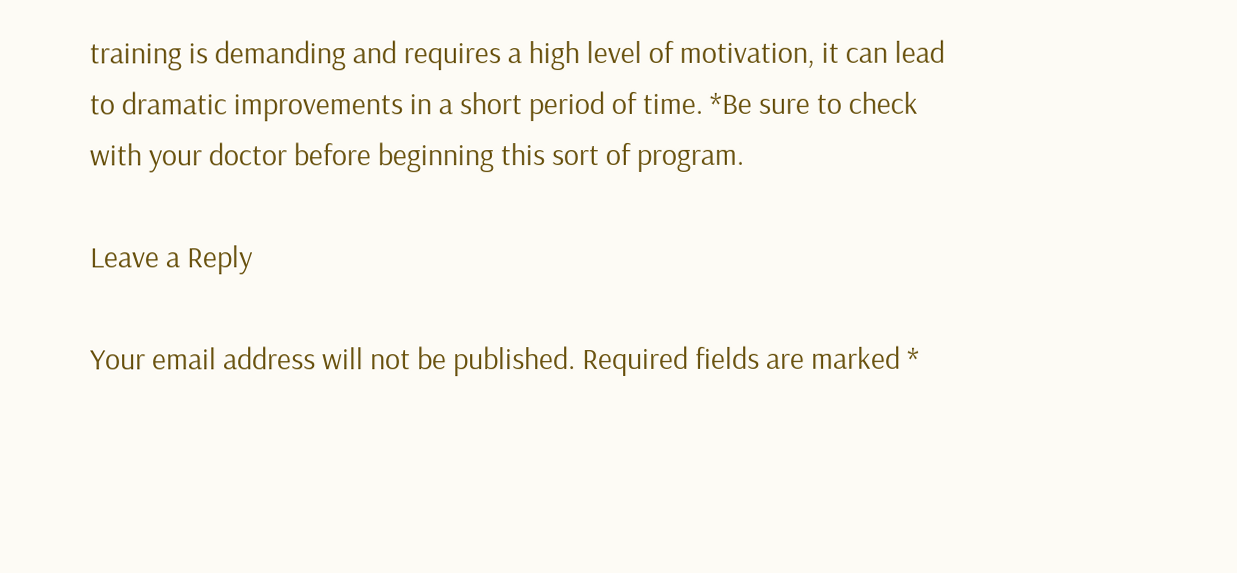training is demanding and requires a high level of motivation, it can lead to dramatic improvements in a short period of time. *Be sure to check with your doctor before beginning this sort of program.

Leave a Reply

Your email address will not be published. Required fields are marked *